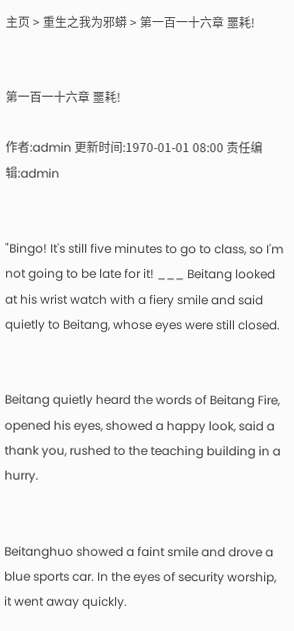主页 > 重生之我为邪蟒 > 第一百一十六章 噩耗!


第一百一十六章 噩耗!

作者:admin 更新时间:1970-01-01 08:00 责任编辑:admin


"Bingo! It's still five minutes to go to class, so I'm not going to be late for it! ___ Beitang looked at his wrist watch with a fiery smile and said quietly to Beitang, whose eyes were still closed.


Beitang quietly heard the words of Beitang Fire, opened his eyes, showed a happy look, said a thank you, rushed to the teaching building in a hurry.


Beitanghuo showed a faint smile and drove a blue sports car. In the eyes of security worship, it went away quickly.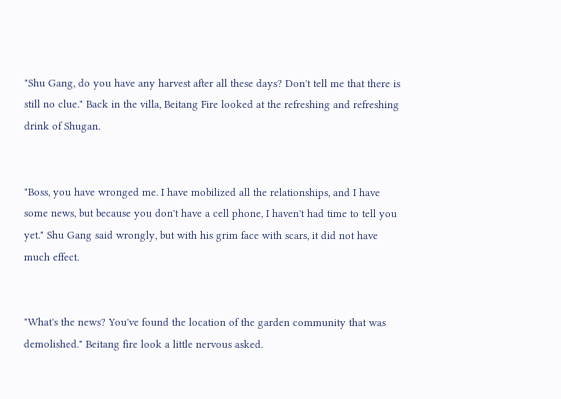"Shu Gang, do you have any harvest after all these days? Don't tell me that there is still no clue." Back in the villa, Beitang Fire looked at the refreshing and refreshing drink of Shugan.


"Boss, you have wronged me. I have mobilized all the relationships, and I have some news, but because you don't have a cell phone, I haven't had time to tell you yet." Shu Gang said wrongly, but with his grim face with scars, it did not have much effect.


"What's the news? You've found the location of the garden community that was demolished." Beitang fire look a little nervous asked.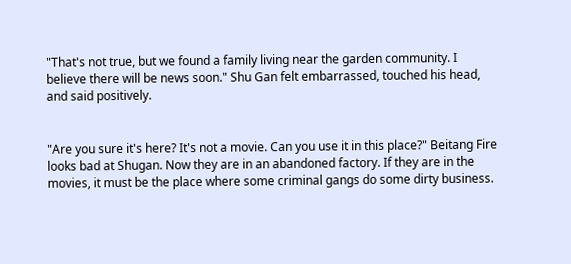"That's not true, but we found a family living near the garden community. I believe there will be news soon." Shu Gan felt embarrassed, touched his head, and said positively.


"Are you sure it's here? It's not a movie. Can you use it in this place?" Beitang Fire looks bad at Shugan. Now they are in an abandoned factory. If they are in the movies, it must be the place where some criminal gangs do some dirty business.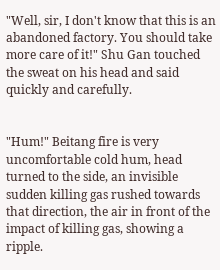"Well, sir, I don't know that this is an abandoned factory. You should take more care of it!" Shu Gan touched the sweat on his head and said quickly and carefully.


"Hum!" Beitang fire is very uncomfortable cold hum, head turned to the side, an invisible sudden killing gas rushed towards that direction, the air in front of the impact of killing gas, showing a ripple.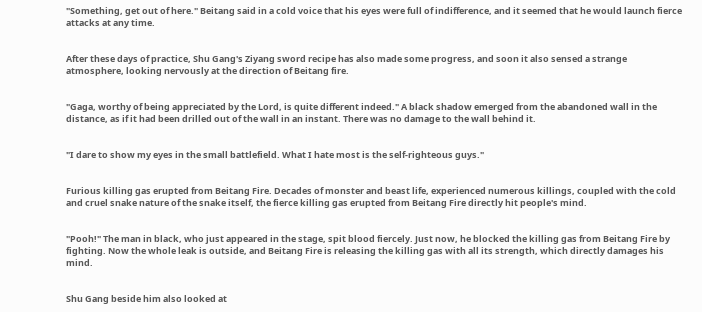"Something, get out of here." Beitang said in a cold voice that his eyes were full of indifference, and it seemed that he would launch fierce attacks at any time.


After these days of practice, Shu Gang's Ziyang sword recipe has also made some progress, and soon it also sensed a strange atmosphere, looking nervously at the direction of Beitang fire.


"Gaga, worthy of being appreciated by the Lord, is quite different indeed." A black shadow emerged from the abandoned wall in the distance, as if it had been drilled out of the wall in an instant. There was no damage to the wall behind it.


"I dare to show my eyes in the small battlefield. What I hate most is the self-righteous guys."


Furious killing gas erupted from Beitang Fire. Decades of monster and beast life, experienced numerous killings, coupled with the cold and cruel snake nature of the snake itself, the fierce killing gas erupted from Beitang Fire directly hit people's mind.


"Pooh!" The man in black, who just appeared in the stage, spit blood fiercely. Just now, he blocked the killing gas from Beitang Fire by fighting. Now the whole leak is outside, and Beitang Fire is releasing the killing gas with all its strength, which directly damages his mind.


Shu Gang beside him also looked at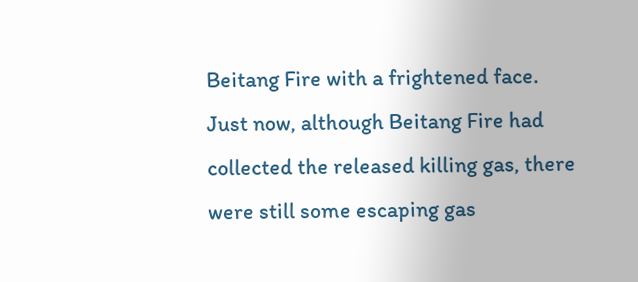Beitang Fire with a frightened face. Just now, although Beitang Fire had collected the released killing gas, there were still some escaping gas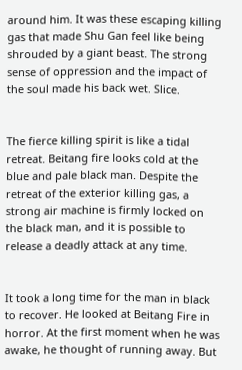around him. It was these escaping killing gas that made Shu Gan feel like being shrouded by a giant beast. The strong sense of oppression and the impact of the soul made his back wet. Slice.


The fierce killing spirit is like a tidal retreat. Beitang fire looks cold at the blue and pale black man. Despite the retreat of the exterior killing gas, a strong air machine is firmly locked on the black man, and it is possible to release a deadly attack at any time.


It took a long time for the man in black to recover. He looked at Beitang Fire in horror. At the first moment when he was awake, he thought of running away. But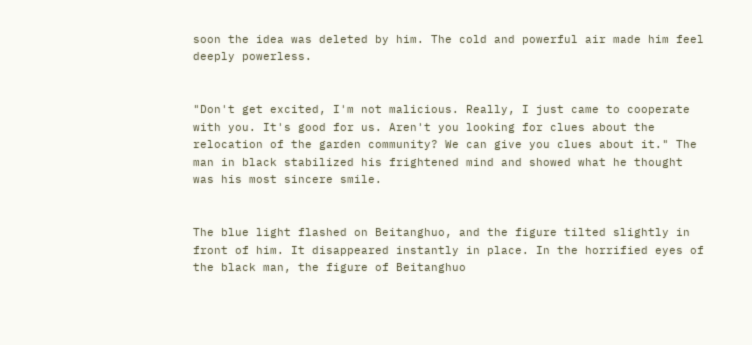soon the idea was deleted by him. The cold and powerful air made him feel deeply powerless.


"Don't get excited, I'm not malicious. Really, I just came to cooperate with you. It's good for us. Aren't you looking for clues about the relocation of the garden community? We can give you clues about it." The man in black stabilized his frightened mind and showed what he thought was his most sincere smile.


The blue light flashed on Beitanghuo, and the figure tilted slightly in front of him. It disappeared instantly in place. In the horrified eyes of the black man, the figure of Beitanghuo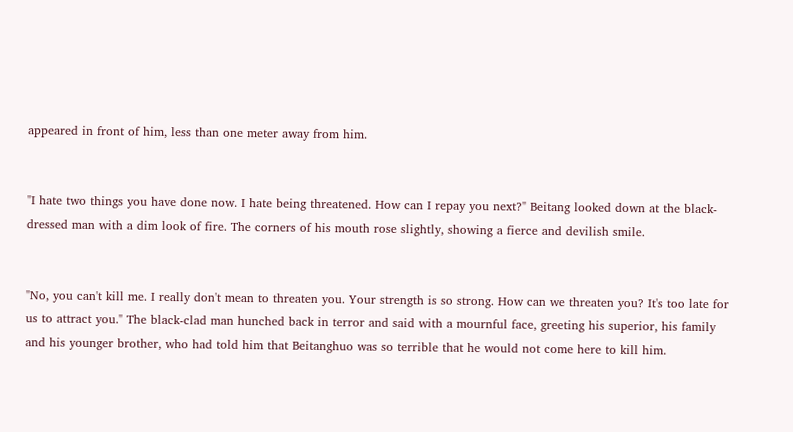appeared in front of him, less than one meter away from him.


"I hate two things you have done now. I hate being threatened. How can I repay you next?" Beitang looked down at the black-dressed man with a dim look of fire. The corners of his mouth rose slightly, showing a fierce and devilish smile.


"No, you can't kill me. I really don't mean to threaten you. Your strength is so strong. How can we threaten you? It's too late for us to attract you." The black-clad man hunched back in terror and said with a mournful face, greeting his superior, his family and his younger brother, who had told him that Beitanghuo was so terrible that he would not come here to kill him.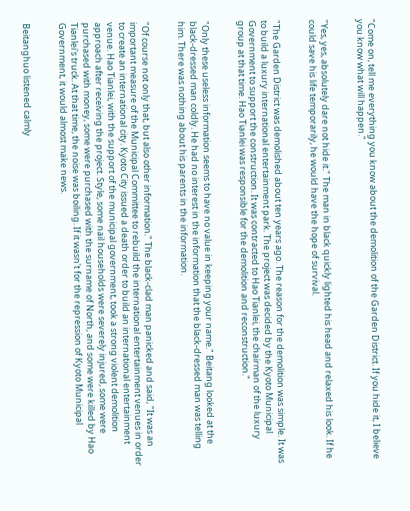"Come on, tell me everything you know about the demolition of the Garden District. If you hide it, I believe you know what will happen."


"Yes, yes, absolutely dare not hide it." The man in black quickly lighted his head and relaxed his look. If he could save his life temporarily, he would have the hope of survival.


"The Garden District was demolished about ten years ago. The reason for the demolition was simple. It was to build a luxury international entertainment park. The project was decided by the Kyoto Municipal Government to support the construction. It was contracted to Hao Tianlei, the chairman of the luxury group at that time. Hao Tianlei was responsible for the demolition and reconstruction."


"Only these useless information seems to have no value in keeping your name." Beitang looked at the black-dressed man coldly. He had no interest in the information that the black-dressed man was telling him. There was nothing about his parents in the information.


"Of course not only that, but also other information." The black-clad man panicked and said, "It was an important measure of the Municipal Committee to rebuild the international entertainment venues in order to create an international city. Kyoto City issued a death order to build an international entertainment venue. Hao Tianlei, with the support of the municipal government, took a strong violent demolition approach after receiving the project. Style, some nail households were severely injured, some were purchased with money, some were purchased with the surname of North, and some were killed by Hao Tianlei's truck. At that time, the noise was boiling. If it wasn't for the repression of Kyoto Municipal Government, it would almost make news.


Beitanghuo listened calmly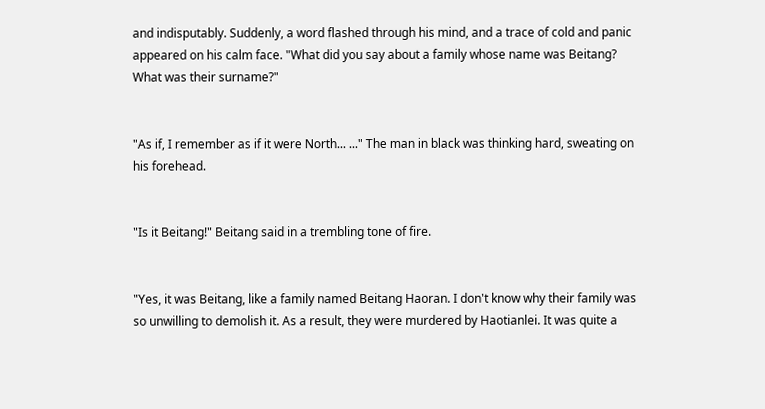and indisputably. Suddenly, a word flashed through his mind, and a trace of cold and panic appeared on his calm face. "What did you say about a family whose name was Beitang? What was their surname?"


"As if, I remember as if it were North... ..." The man in black was thinking hard, sweating on his forehead.


"Is it Beitang!" Beitang said in a trembling tone of fire.


"Yes, it was Beitang, like a family named Beitang Haoran. I don't know why their family was so unwilling to demolish it. As a result, they were murdered by Haotianlei. It was quite a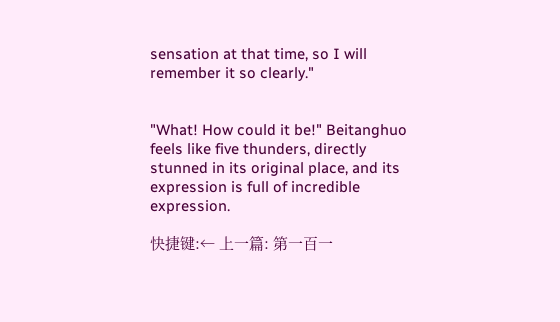sensation at that time, so I will remember it so clearly."


"What! How could it be!" Beitanghuo feels like five thunders, directly stunned in its original place, and its expression is full of incredible expression.

快捷键:← 上一篇: 第一百一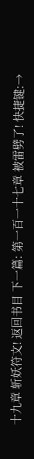十九章 斩妖符文! 返回书目 下一篇: 第一百一十七章 被雷劈了! 快捷键:→